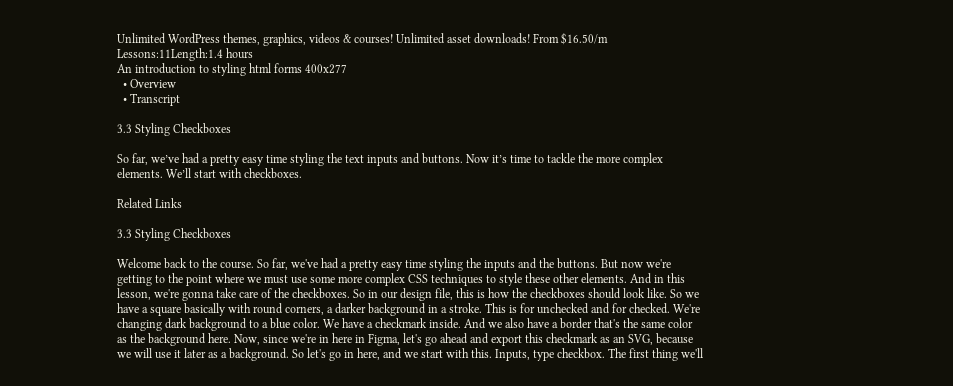Unlimited WordPress themes, graphics, videos & courses! Unlimited asset downloads! From $16.50/m
Lessons:11Length:1.4 hours
An introduction to styling html forms 400x277
  • Overview
  • Transcript

3.3 Styling Checkboxes

So far, we’ve had a pretty easy time styling the text inputs and buttons. Now it’s time to tackle the more complex elements. We’ll start with checkboxes.

Related Links

3.3 Styling Checkboxes

Welcome back to the course. So far, we've had a pretty easy time styling the inputs and the buttons. But now we're getting to the point where we must use some more complex CSS techniques to style these other elements. And in this lesson, we're gonna take care of the checkboxes. So in our design file, this is how the checkboxes should look like. So we have a square basically with round corners, a darker background in a stroke. This is for unchecked and for checked. We're changing dark background to a blue color. We have a checkmark inside. And we also have a border that's the same color as the background here. Now, since we're in here in Figma, let's go ahead and export this checkmark as an SVG, because we will use it later as a background. So let's go in here, and we start with this. Inputs, type checkbox. The first thing we'll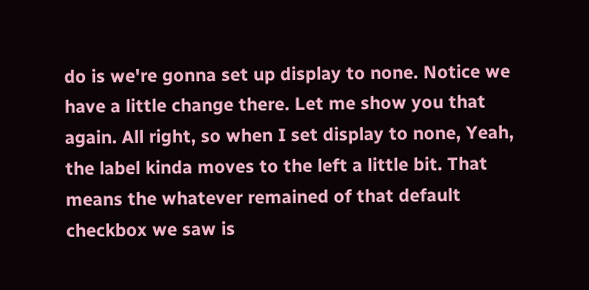do is we're gonna set up display to none. Notice we have a little change there. Let me show you that again. All right, so when I set display to none, Yeah, the label kinda moves to the left a little bit. That means the whatever remained of that default checkbox we saw is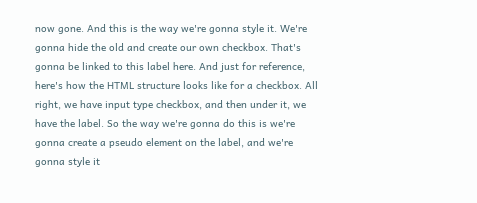now gone. And this is the way we're gonna style it. We're gonna hide the old and create our own checkbox. That's gonna be linked to this label here. And just for reference, here's how the HTML structure looks like for a checkbox. All right, we have input type checkbox, and then under it, we have the label. So the way we're gonna do this is we're gonna create a pseudo element on the label, and we're gonna style it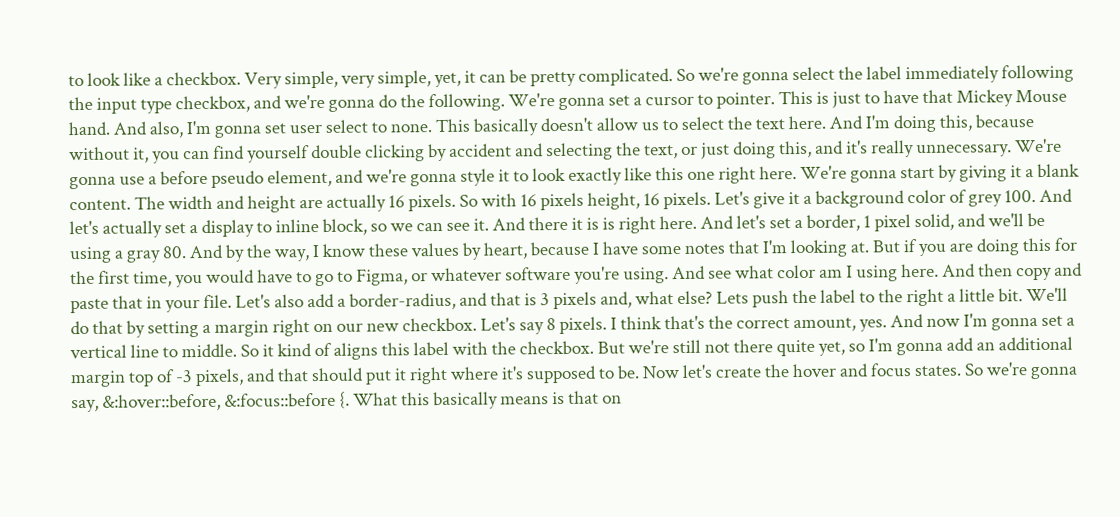to look like a checkbox. Very simple, very simple, yet, it can be pretty complicated. So we're gonna select the label immediately following the input type checkbox, and we're gonna do the following. We're gonna set a cursor to pointer. This is just to have that Mickey Mouse hand. And also, I'm gonna set user select to none. This basically doesn't allow us to select the text here. And I'm doing this, because without it, you can find yourself double clicking by accident and selecting the text, or just doing this, and it's really unnecessary. We're gonna use a before pseudo element, and we're gonna style it to look exactly like this one right here. We're gonna start by giving it a blank content. The width and height are actually 16 pixels. So with 16 pixels height, 16 pixels. Let's give it a background color of grey 100. And let's actually set a display to inline block, so we can see it. And there it is is right here. And let's set a border, 1 pixel solid, and we'll be using a gray 80. And by the way, I know these values by heart, because I have some notes that I'm looking at. But if you are doing this for the first time, you would have to go to Figma, or whatever software you're using. And see what color am I using here. And then copy and paste that in your file. Let's also add a border-radius, and that is 3 pixels and, what else? Lets push the label to the right a little bit. We'll do that by setting a margin right on our new checkbox. Let's say 8 pixels. I think that's the correct amount, yes. And now I'm gonna set a vertical line to middle. So it kind of aligns this label with the checkbox. But we're still not there quite yet, so I'm gonna add an additional margin top of -3 pixels, and that should put it right where it's supposed to be. Now let's create the hover and focus states. So we're gonna say, &:hover::before, &:focus::before {. What this basically means is that on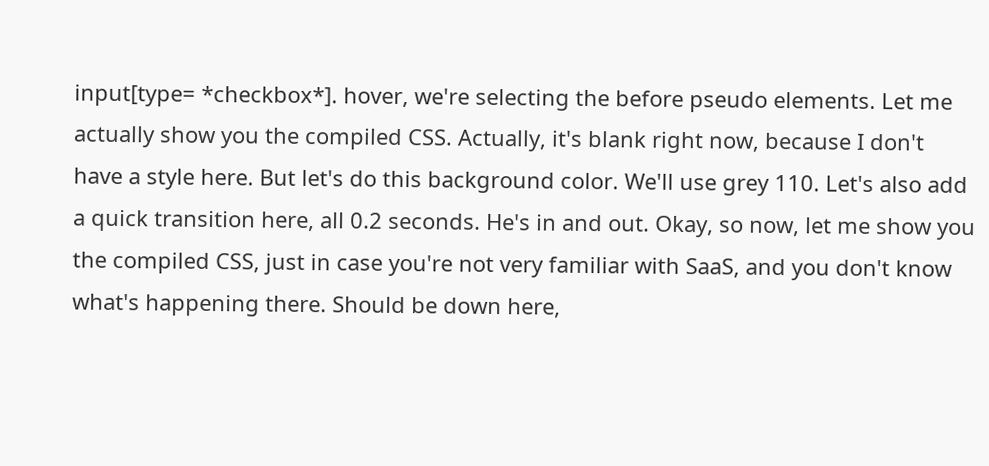input[type= *checkbox*]. hover, we're selecting the before pseudo elements. Let me actually show you the compiled CSS. Actually, it's blank right now, because I don't have a style here. But let's do this background color. We'll use grey 110. Let's also add a quick transition here, all 0.2 seconds. He's in and out. Okay, so now, let me show you the compiled CSS, just in case you're not very familiar with SaaS, and you don't know what's happening there. Should be down here,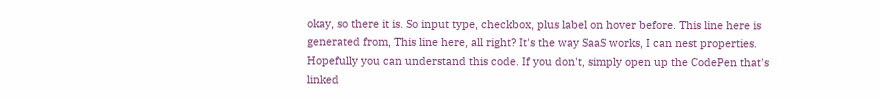okay, so there it is. So input type, checkbox, plus label on hover before. This line here is generated from, This line here, all right? It's the way SaaS works, I can nest properties. Hopefully you can understand this code. If you don't, simply open up the CodePen that's linked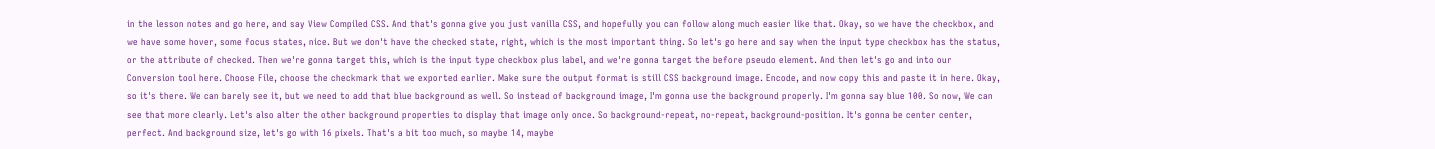in the lesson notes and go here, and say View Compiled CSS. And that's gonna give you just vanilla CSS, and hopefully you can follow along much easier like that. Okay, so we have the checkbox, and we have some hover, some focus states, nice. But we don't have the checked state, right, which is the most important thing. So let's go here and say when the input type checkbox has the status, or the attribute of checked. Then we're gonna target this, which is the input type checkbox plus label, and we're gonna target the before pseudo element. And then let's go and into our Conversion tool here. Choose File, choose the checkmark that we exported earlier. Make sure the output format is still CSS background image. Encode, and now copy this and paste it in here. Okay, so it's there. We can barely see it, but we need to add that blue background as well. So instead of background image, I'm gonna use the background properly. I'm gonna say blue 100. So now, We can see that more clearly. Let's also alter the other background properties to display that image only once. So background-repeat, no-repeat, background-position. It's gonna be center center, perfect. And background size, let's go with 16 pixels. That's a bit too much, so maybe 14, maybe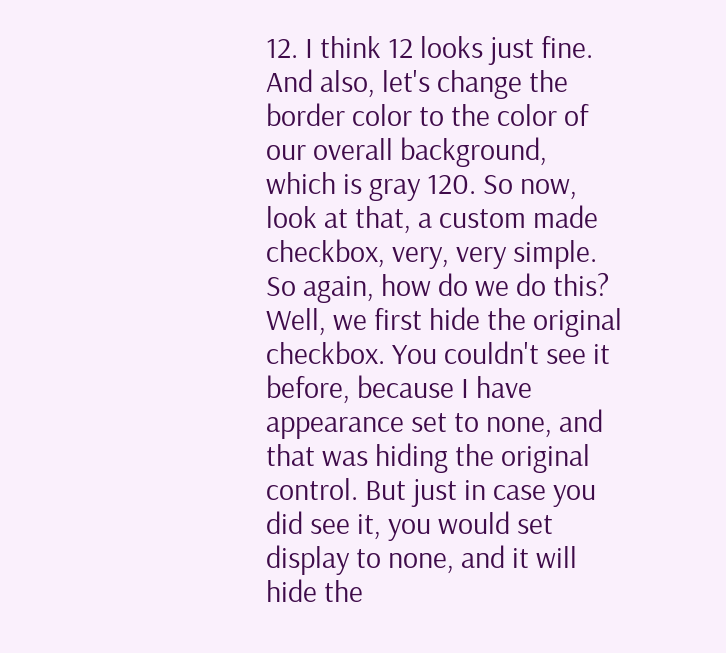12. I think 12 looks just fine. And also, let's change the border color to the color of our overall background, which is gray 120. So now, look at that, a custom made checkbox, very, very simple. So again, how do we do this? Well, we first hide the original checkbox. You couldn't see it before, because I have appearance set to none, and that was hiding the original control. But just in case you did see it, you would set display to none, and it will hide the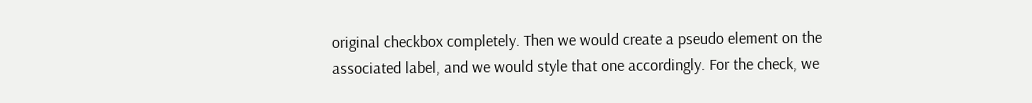original checkbox completely. Then we would create a pseudo element on the associated label, and we would style that one accordingly. For the check, we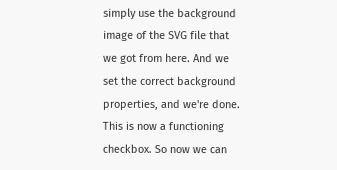simply use the background image of the SVG file that we got from here. And we set the correct background properties, and we're done. This is now a functioning checkbox. So now we can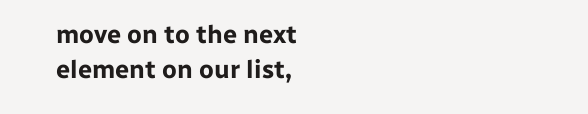move on to the next element on our list,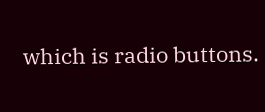which is radio buttons.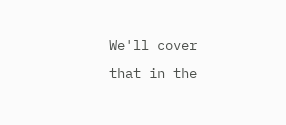We'll cover that in the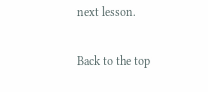next lesson.

Back to the top